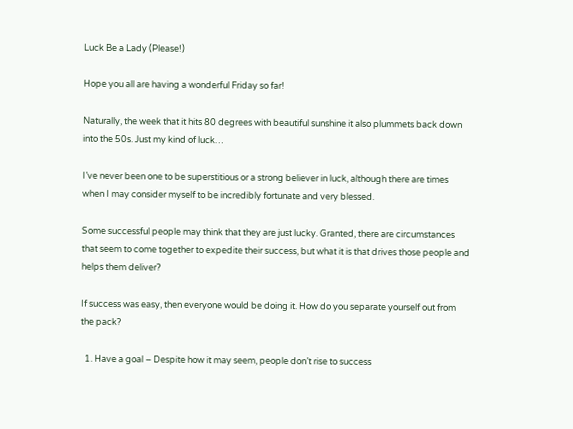Luck Be a Lady (Please!)

Hope you all are having a wonderful Friday so far!

Naturally, the week that it hits 80 degrees with beautiful sunshine it also plummets back down into the 50s. Just my kind of luck…

I’ve never been one to be superstitious or a strong believer in luck, although there are times when I may consider myself to be incredibly fortunate and very blessed.

Some successful people may think that they are just lucky. Granted, there are circumstances that seem to come together to expedite their success, but what it is that drives those people and helps them deliver?

If success was easy, then everyone would be doing it. How do you separate yourself out from the pack?

  1. Have a goal – Despite how it may seem, people don’t rise to success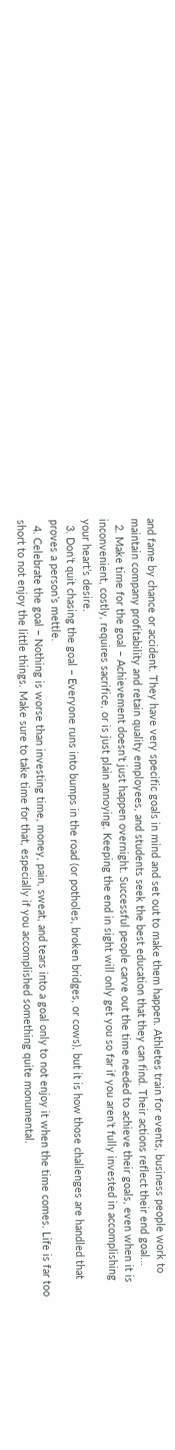and fame by chance or accident. They have very specific goals in mind and set out to make them happen. Athletes train for events, business people work to maintain company profitability and retain quality employees, and students seek the best education that they can find. Their actions reflect their end goal…
  2. Make time for the goal – Achievement doesn’t just happen overnight. Successful people carve out the time needed to achieve their goals, even when it is inconvenient, costly, requires sacrifice, or is just plain annoying. Keeping the end in sight will only get you so far if you aren’t fully invested in accomplishing your heart’s desire.
  3. Don’t quit chasing the goal – Everyone runs into bumps in the road (or potholes, broken bridges, or cows), but it is how those challenges are handled that proves a person’s mettle.
  4. Celebrate the goal – Nothing is worse than investing time, money, pain, sweat, and tears into a goal only to not enjoy it when the time comes. Life is far too short to not enjoy the little things. Make sure to take time for that, especially if you accomplished something quite monumental.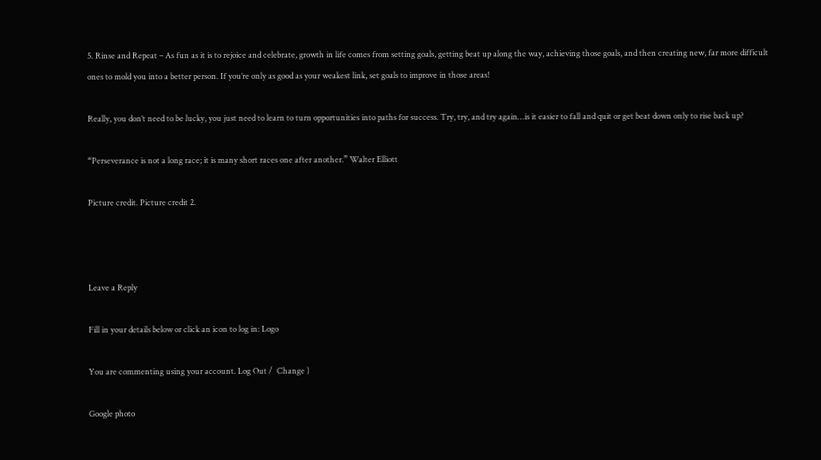5. Rinse and Repeat – As fun as it is to rejoice and celebrate, growth in life comes from setting goals, getting beat up along the way, achieving those goals, and then creating new, far more difficult ones to mold you into a better person. If you’re only as good as your weakest link, set goals to improve in those areas!

Really, you don’t need to be lucky, you just need to learn to turn opportunities into paths for success. Try, try, and try again…is it easier to fall and quit or get beat down only to rise back up?

“Perseverance is not a long race; it is many short races one after another.” Walter Elliott

Picture credit. Picture credit 2.



Leave a Reply

Fill in your details below or click an icon to log in: Logo

You are commenting using your account. Log Out /  Change )

Google photo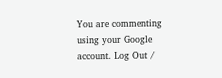You are commenting using your Google account. Log Out /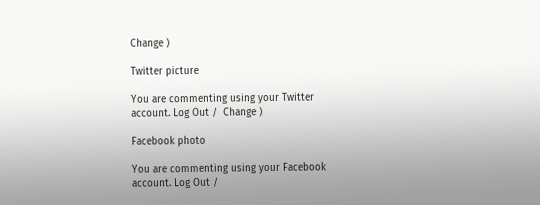Change )

Twitter picture

You are commenting using your Twitter account. Log Out /  Change )

Facebook photo

You are commenting using your Facebook account. Log Out /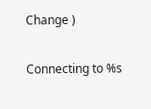Change )

Connecting to %s